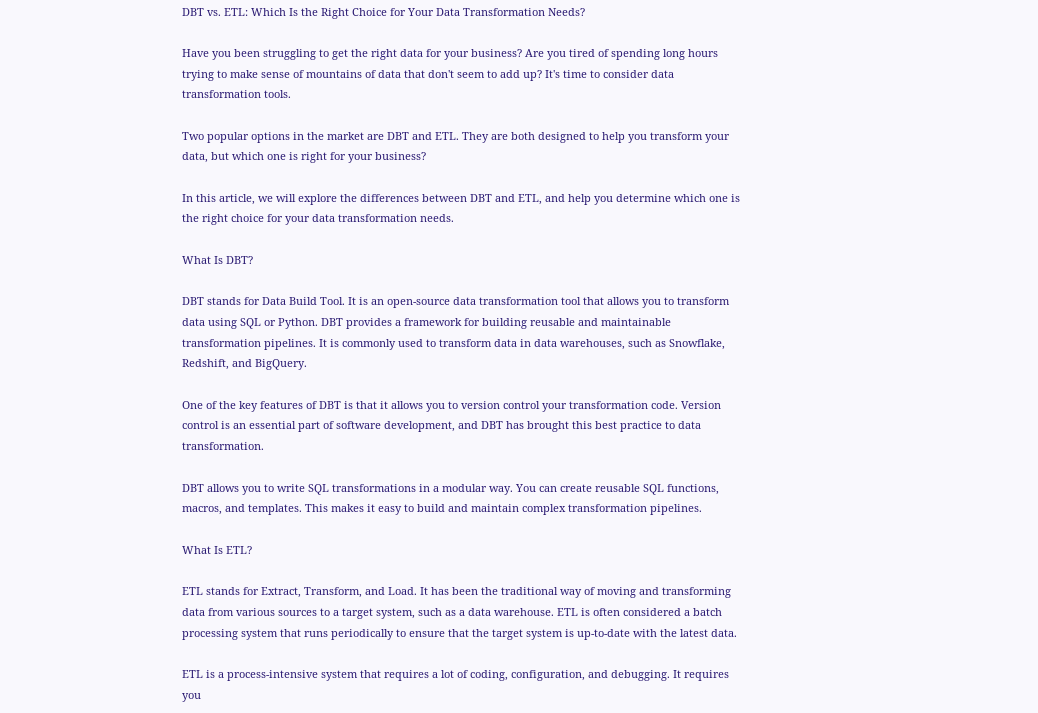DBT vs. ETL: Which Is the Right Choice for Your Data Transformation Needs?

Have you been struggling to get the right data for your business? Are you tired of spending long hours trying to make sense of mountains of data that don't seem to add up? It's time to consider data transformation tools.

Two popular options in the market are DBT and ETL. They are both designed to help you transform your data, but which one is right for your business?

In this article, we will explore the differences between DBT and ETL, and help you determine which one is the right choice for your data transformation needs.

What Is DBT?

DBT stands for Data Build Tool. It is an open-source data transformation tool that allows you to transform data using SQL or Python. DBT provides a framework for building reusable and maintainable transformation pipelines. It is commonly used to transform data in data warehouses, such as Snowflake, Redshift, and BigQuery.

One of the key features of DBT is that it allows you to version control your transformation code. Version control is an essential part of software development, and DBT has brought this best practice to data transformation.

DBT allows you to write SQL transformations in a modular way. You can create reusable SQL functions, macros, and templates. This makes it easy to build and maintain complex transformation pipelines.

What Is ETL?

ETL stands for Extract, Transform, and Load. It has been the traditional way of moving and transforming data from various sources to a target system, such as a data warehouse. ETL is often considered a batch processing system that runs periodically to ensure that the target system is up-to-date with the latest data.

ETL is a process-intensive system that requires a lot of coding, configuration, and debugging. It requires you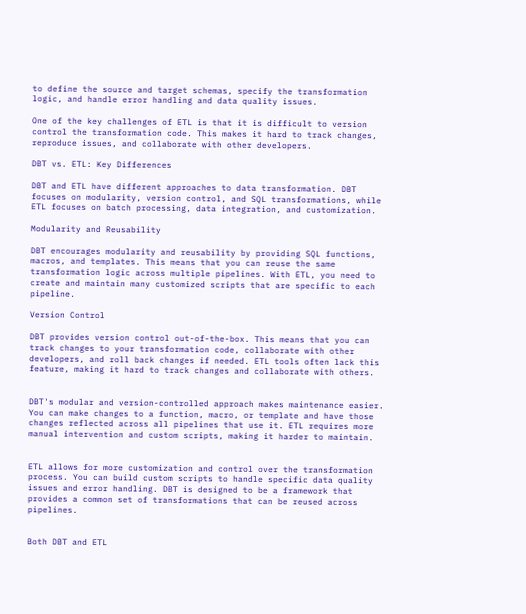to define the source and target schemas, specify the transformation logic, and handle error handling and data quality issues.

One of the key challenges of ETL is that it is difficult to version control the transformation code. This makes it hard to track changes, reproduce issues, and collaborate with other developers.

DBT vs. ETL: Key Differences

DBT and ETL have different approaches to data transformation. DBT focuses on modularity, version control, and SQL transformations, while ETL focuses on batch processing, data integration, and customization.

Modularity and Reusability

DBT encourages modularity and reusability by providing SQL functions, macros, and templates. This means that you can reuse the same transformation logic across multiple pipelines. With ETL, you need to create and maintain many customized scripts that are specific to each pipeline.

Version Control

DBT provides version control out-of-the-box. This means that you can track changes to your transformation code, collaborate with other developers, and roll back changes if needed. ETL tools often lack this feature, making it hard to track changes and collaborate with others.


DBT's modular and version-controlled approach makes maintenance easier. You can make changes to a function, macro, or template and have those changes reflected across all pipelines that use it. ETL requires more manual intervention and custom scripts, making it harder to maintain.


ETL allows for more customization and control over the transformation process. You can build custom scripts to handle specific data quality issues and error handling. DBT is designed to be a framework that provides a common set of transformations that can be reused across pipelines.


Both DBT and ETL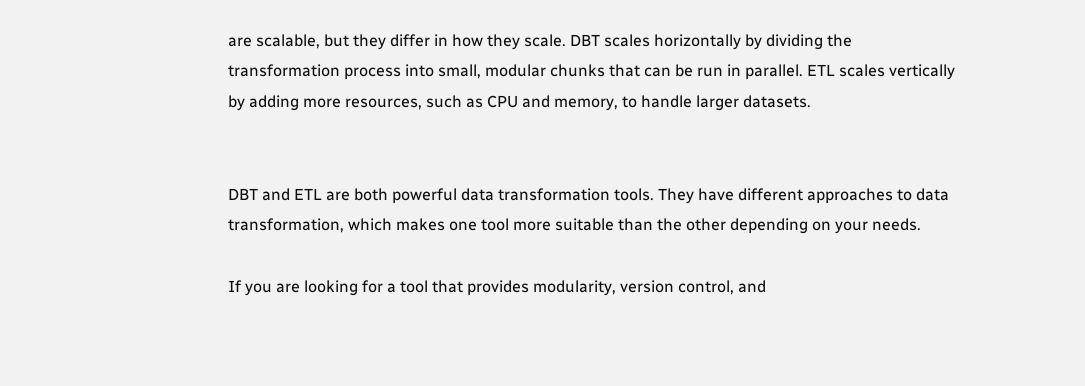are scalable, but they differ in how they scale. DBT scales horizontally by dividing the transformation process into small, modular chunks that can be run in parallel. ETL scales vertically by adding more resources, such as CPU and memory, to handle larger datasets.


DBT and ETL are both powerful data transformation tools. They have different approaches to data transformation, which makes one tool more suitable than the other depending on your needs.

If you are looking for a tool that provides modularity, version control, and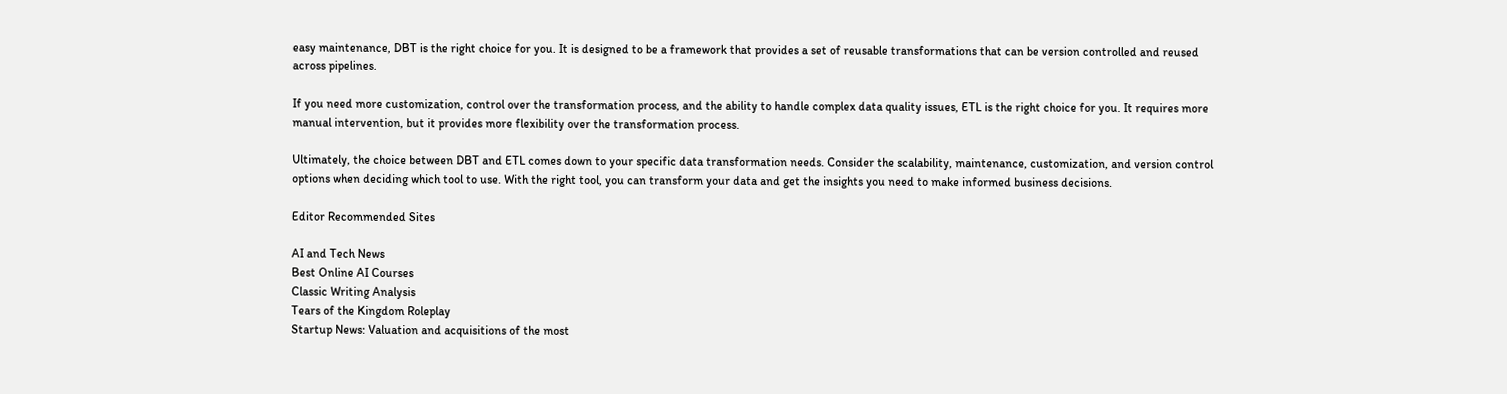easy maintenance, DBT is the right choice for you. It is designed to be a framework that provides a set of reusable transformations that can be version controlled and reused across pipelines.

If you need more customization, control over the transformation process, and the ability to handle complex data quality issues, ETL is the right choice for you. It requires more manual intervention, but it provides more flexibility over the transformation process.

Ultimately, the choice between DBT and ETL comes down to your specific data transformation needs. Consider the scalability, maintenance, customization, and version control options when deciding which tool to use. With the right tool, you can transform your data and get the insights you need to make informed business decisions.

Editor Recommended Sites

AI and Tech News
Best Online AI Courses
Classic Writing Analysis
Tears of the Kingdom Roleplay
Startup News: Valuation and acquisitions of the most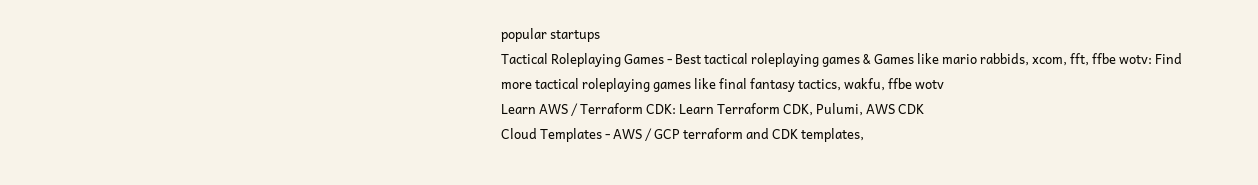popular startups
Tactical Roleplaying Games - Best tactical roleplaying games & Games like mario rabbids, xcom, fft, ffbe wotv: Find more tactical roleplaying games like final fantasy tactics, wakfu, ffbe wotv
Learn AWS / Terraform CDK: Learn Terraform CDK, Pulumi, AWS CDK
Cloud Templates - AWS / GCP terraform and CDK templates,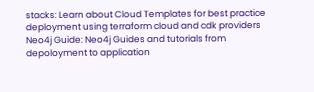stacks: Learn about Cloud Templates for best practice deployment using terraform cloud and cdk providers
Neo4j Guide: Neo4j Guides and tutorials from depoloyment to application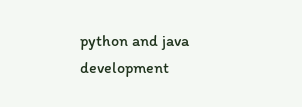python and java development